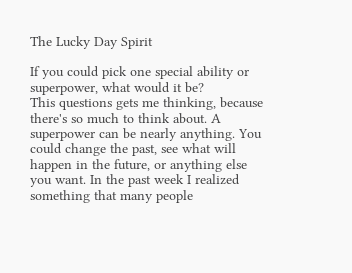The Lucky Day Spirit

If you could pick one special ability or superpower, what would it be?
This questions gets me thinking, because there's so much to think about. A superpower can be nearly anything. You could change the past, see what will happen in the future, or anything else you want. In the past week I realized something that many people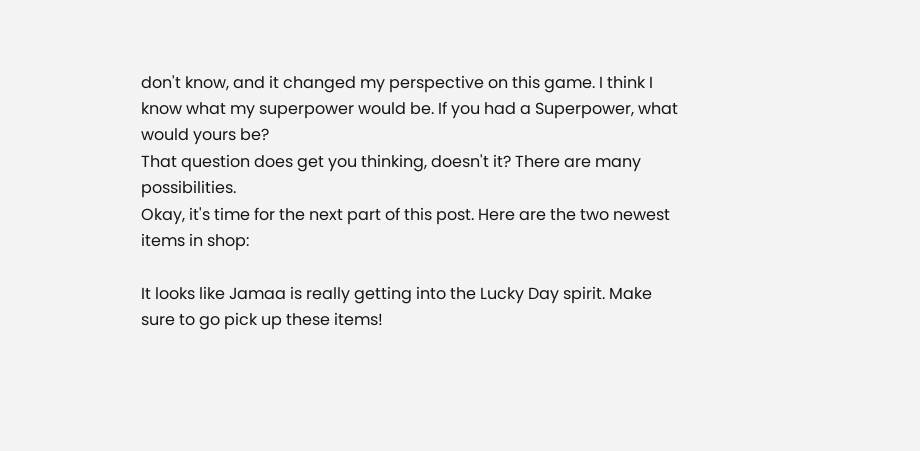don't know, and it changed my perspective on this game. I think I know what my superpower would be. If you had a Superpower, what would yours be?
That question does get you thinking, doesn't it? There are many possibilities.
Okay, it's time for the next part of this post. Here are the two newest items in shop:

It looks like Jamaa is really getting into the Lucky Day spirit. Make sure to go pick up these items!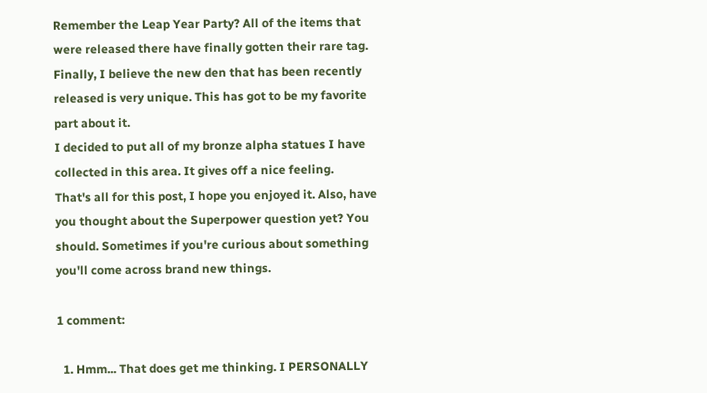Remember the Leap Year Party? All of the items that were released there have finally gotten their rare tag.
Finally, I believe the new den that has been recently released is very unique. This has got to be my favorite part about it.
I decided to put all of my bronze alpha statues I have collected in this area. It gives off a nice feeling.
That's all for this post, I hope you enjoyed it. Also, have you thought about the Superpower question yet? You should. Sometimes if you're curious about something you'll come across brand new things.

1 comment:

  1. Hmm... That does get me thinking. I PERSONALLY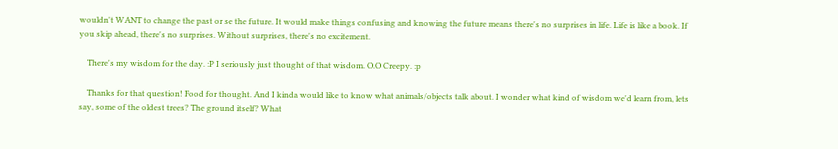wouldn't WANT to change the past or se the future. It would make things confusing and knowing the future means there's no surprises in life. Life is like a book. If you skip ahead, there's no surprises. Without surprises, there's no excitement.

    There's my wisdom for the day. :P I seriously just thought of that wisdom. O.O Creepy. :p

    Thanks for that question! Food for thought. And I kinda would like to know what animals/objects talk about. I wonder what kind of wisdom we'd learn from, lets say, some of the oldest trees? The ground itself? What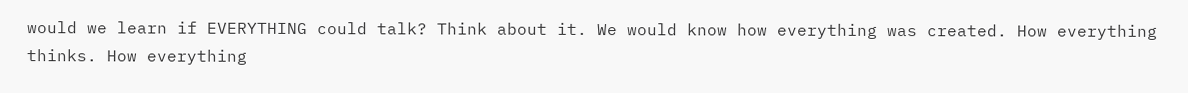would we learn if EVERYTHING could talk? Think about it. We would know how everything was created. How everything thinks. How everything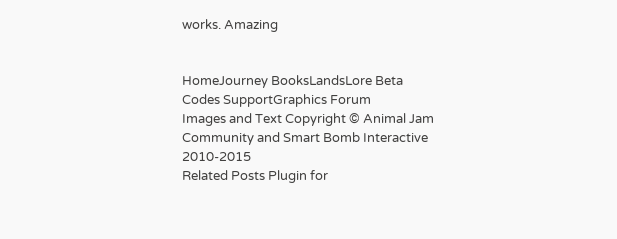works. Amazing


HomeJourney BooksLandsLore Beta Codes SupportGraphics Forum
Images and Text Copyright © Animal Jam Community and Smart Bomb Interactive 2010-2015
Related Posts Plugin for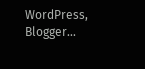WordPress, Blogger...